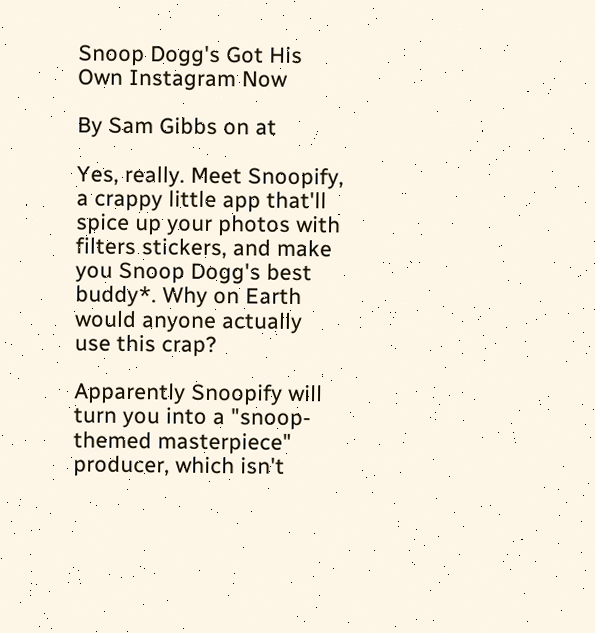Snoop Dogg's Got His Own Instagram Now

By Sam Gibbs on at

Yes, really. Meet Snoopify, a crappy little app that'll spice up your photos with filters stickers, and make you Snoop Dogg's best buddy*. Why on Earth would anyone actually use this crap?

Apparently Snoopify will turn you into a "snoop-themed masterpiece" producer, which isn't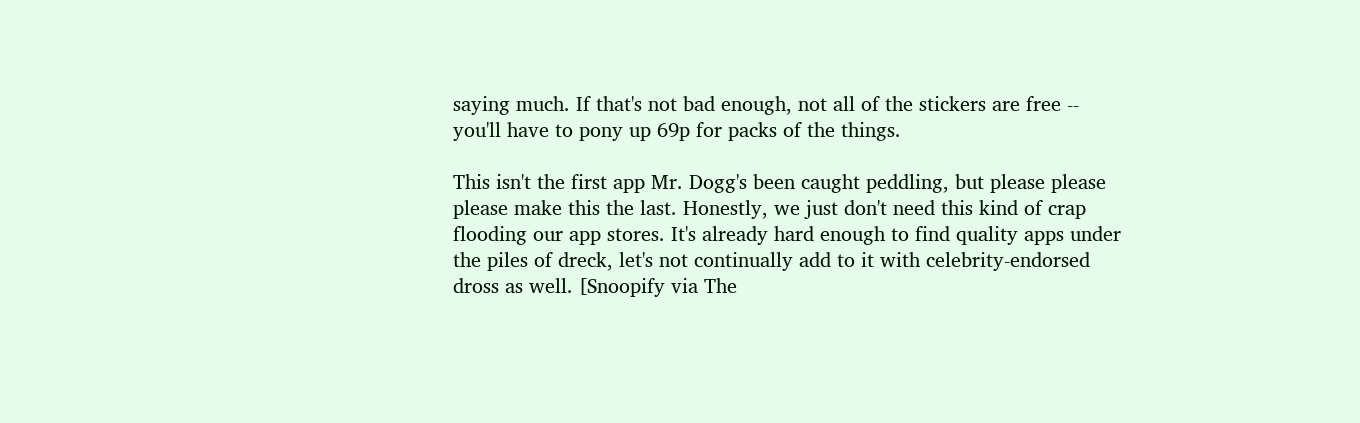saying much. If that's not bad enough, not all of the stickers are free -- you'll have to pony up 69p for packs of the things.

This isn't the first app Mr. Dogg's been caught peddling, but please please please make this the last. Honestly, we just don't need this kind of crap flooding our app stores. It's already hard enough to find quality apps under the piles of dreck, let's not continually add to it with celebrity-endorsed dross as well. [Snoopify via The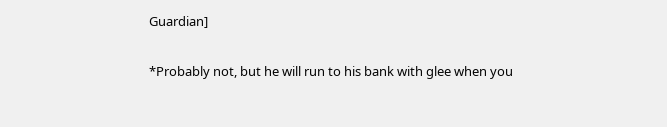Guardian]

*Probably not, but he will run to his bank with glee when you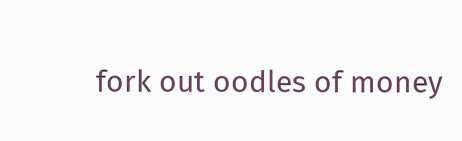fork out oodles of money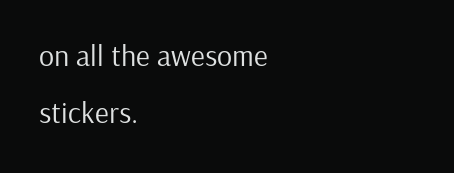on all the awesome stickers.